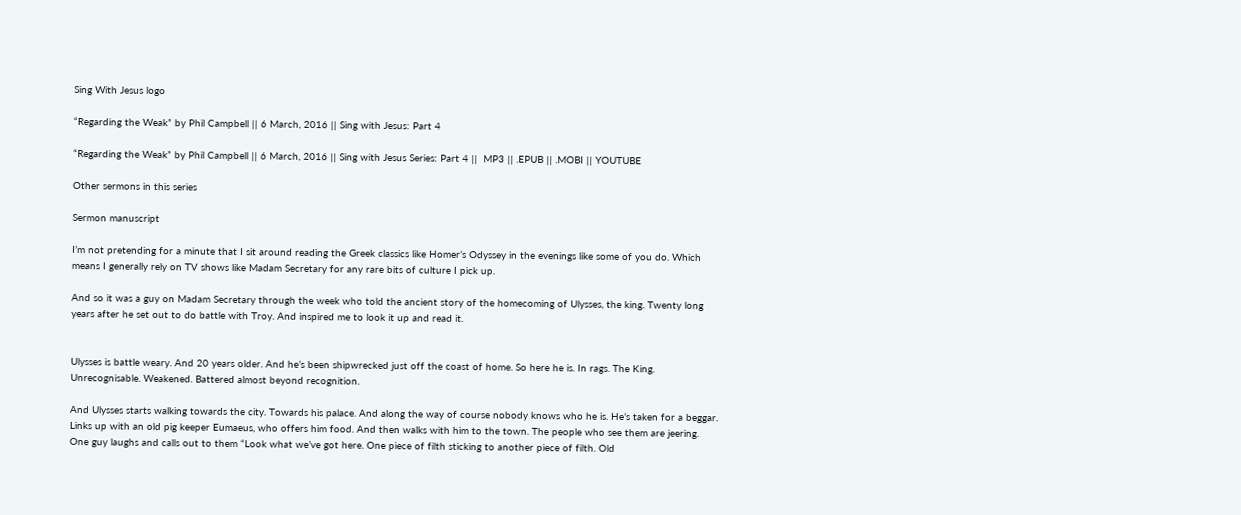Sing With Jesus logo

“Regarding the Weak” by Phil Campbell || 6 March, 2016 || Sing with Jesus: Part 4

“Regarding the Weak” by Phil Campbell || 6 March, 2016 || Sing with Jesus Series: Part 4 ||  MP3 || .EPUB || .MOBI || YOUTUBE

Other sermons in this series

Sermon manuscript

I’m not pretending for a minute that I sit around reading the Greek classics like Homer’s Odyssey in the evenings like some of you do. Which means I generally rely on TV shows like Madam Secretary for any rare bits of culture I pick up.

And so it was a guy on Madam Secretary through the week who told the ancient story of the homecoming of Ulysses, the king. Twenty long years after he set out to do battle with Troy. And inspired me to look it up and read it.


Ulysses is battle weary. And 20 years older. And he’s been shipwrecked just off the coast of home. So here he is. In rags. The King. Unrecognisable. Weakened. Battered almost beyond recognition.

And Ulysses starts walking towards the city. Towards his palace. And along the way of course nobody knows who he is. He’s taken for a beggar. Links up with an old pig keeper Eumaeus, who offers him food. And then walks with him to the town. The people who see them are jeering. One guy laughs and calls out to them “Look what we’ve got here. One piece of filth sticking to another piece of filth. Old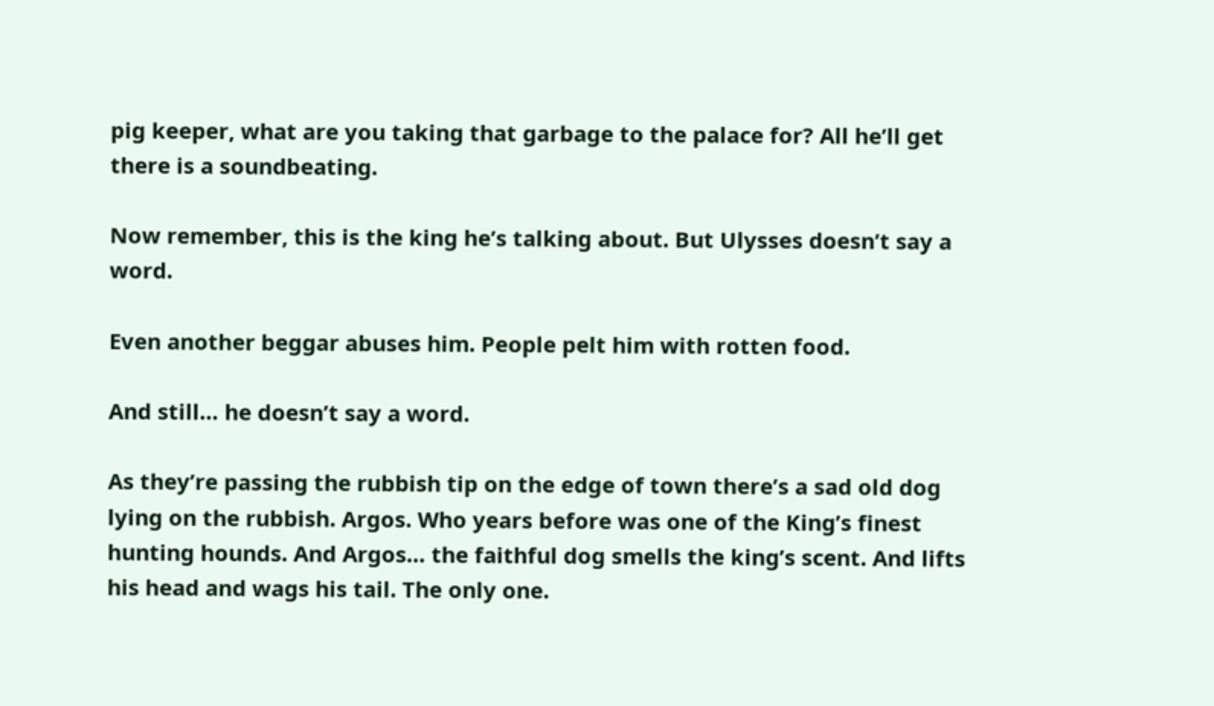pig keeper, what are you taking that garbage to the palace for? All he’ll get there is a soundbeating.

Now remember, this is the king he’s talking about. But Ulysses doesn’t say a word.

Even another beggar abuses him. People pelt him with rotten food.

And still… he doesn’t say a word.

As they’re passing the rubbish tip on the edge of town there’s a sad old dog lying on the rubbish. Argos. Who years before was one of the King’s finest hunting hounds. And Argos… the faithful dog smells the king’s scent. And lifts his head and wags his tail. The only one.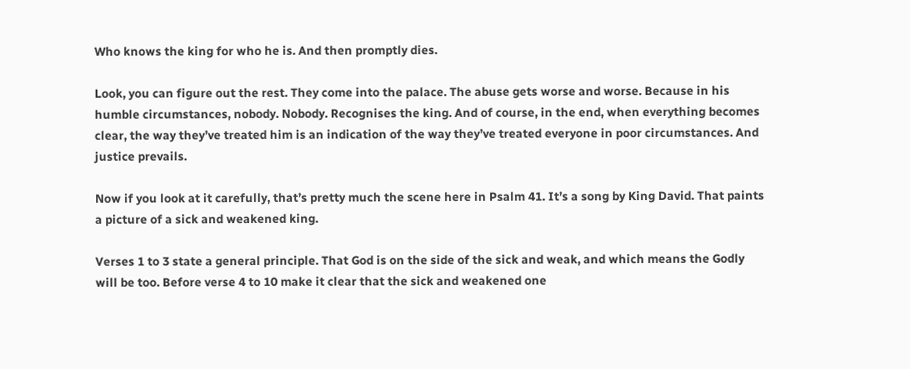Who knows the king for who he is. And then promptly dies.

Look, you can figure out the rest. They come into the palace. The abuse gets worse and worse. Because in his humble circumstances, nobody. Nobody. Recognises the king. And of course, in the end, when everything becomes clear, the way they’ve treated him is an indication of the way they’ve treated everyone in poor circumstances. And justice prevails.

Now if you look at it carefully, that’s pretty much the scene here in Psalm 41. It’s a song by King David. That paints a picture of a sick and weakened king.

Verses 1 to 3 state a general principle. That God is on the side of the sick and weak, and which means the Godly will be too. Before verse 4 to 10 make it clear that the sick and weakened one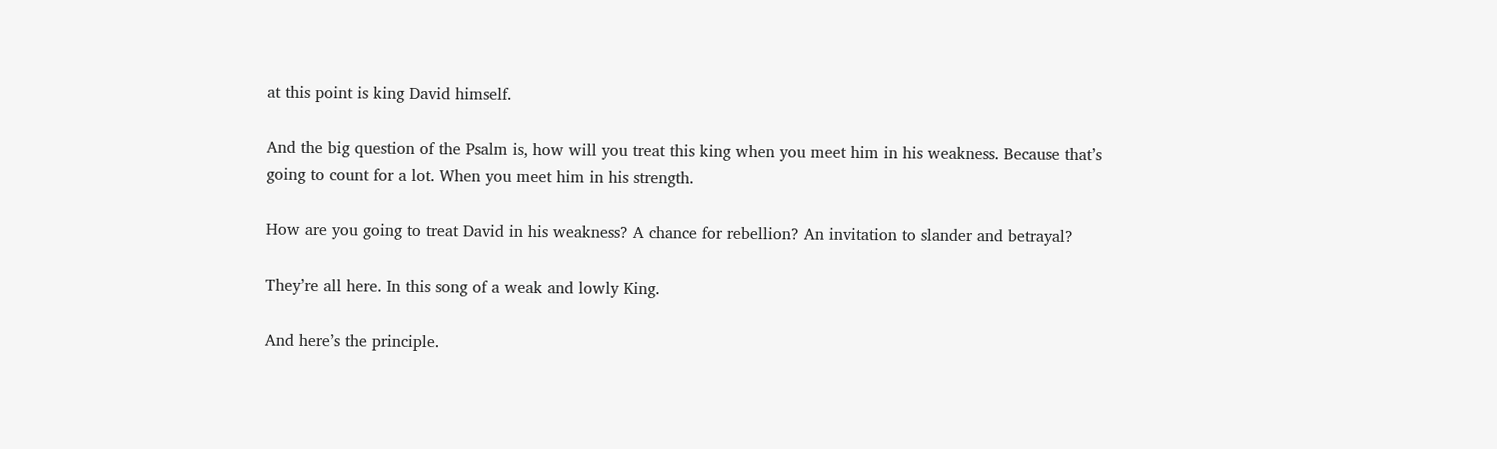at this point is king David himself.

And the big question of the Psalm is, how will you treat this king when you meet him in his weakness. Because that’s going to count for a lot. When you meet him in his strength.

How are you going to treat David in his weakness? A chance for rebellion? An invitation to slander and betrayal?

They’re all here. In this song of a weak and lowly King.

And here’s the principle.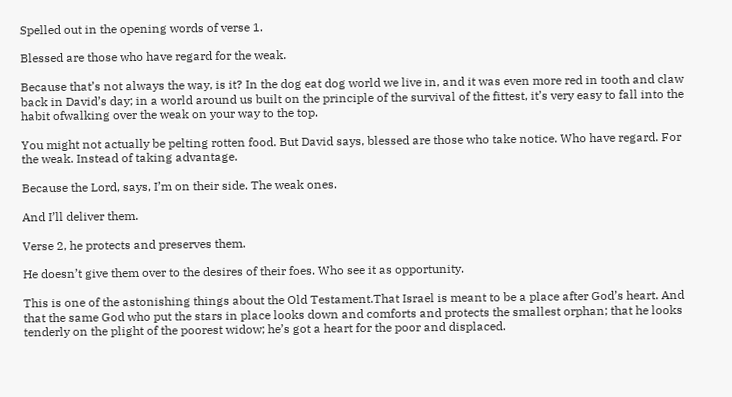Spelled out in the opening words of verse 1.

Blessed are those who have regard for the weak.

Because that’s not always the way, is it? In the dog eat dog world we live in, and it was even more red in tooth and claw back in David’s day; in a world around us built on the principle of the survival of the fittest, it’s very easy to fall into the habit ofwalking over the weak on your way to the top.

You might not actually be pelting rotten food. But David says, blessed are those who take notice. Who have regard. For the weak. Instead of taking advantage.

Because the Lord, says, I’m on their side. The weak ones.

And I’ll deliver them.

Verse 2, he protects and preserves them.

He doesn’t give them over to the desires of their foes. Who see it as opportunity.

This is one of the astonishing things about the Old Testament.That Israel is meant to be a place after God’s heart. And that the same God who put the stars in place looks down and comforts and protects the smallest orphan; that he looks tenderly on the plight of the poorest widow; he’s got a heart for the poor and displaced.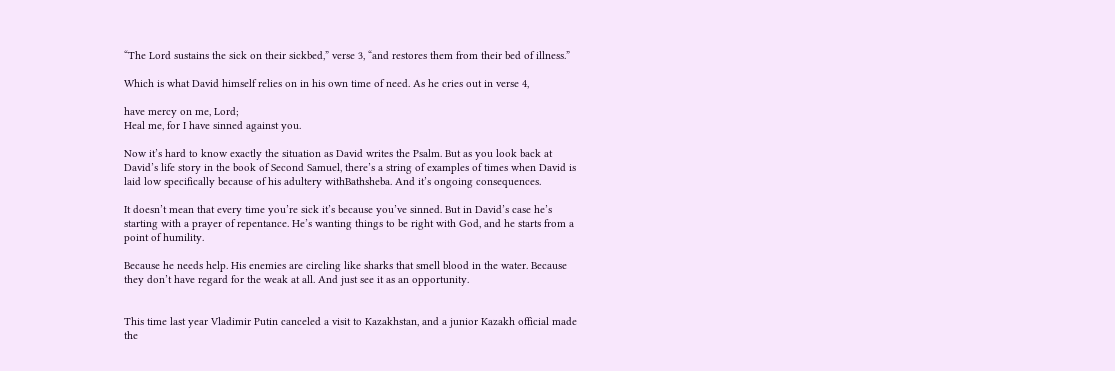“The Lord sustains the sick on their sickbed,” verse 3, “and restores them from their bed of illness.”

Which is what David himself relies on in his own time of need. As he cries out in verse 4,

have mercy on me, Lord;
Heal me, for I have sinned against you.

Now it’s hard to know exactly the situation as David writes the Psalm. But as you look back at David’s life story in the book of Second Samuel, there’s a string of examples of times when David is laid low specifically because of his adultery withBathsheba. And it’s ongoing consequences.

It doesn’t mean that every time you’re sick it’s because you’ve sinned. But in David’s case he’s starting with a prayer of repentance. He’s wanting things to be right with God, and he starts from a point of humility.

Because he needs help. His enemies are circling like sharks that smell blood in the water. Because they don’t have regard for the weak at all. And just see it as an opportunity.


This time last year Vladimir Putin canceled a visit to Kazakhstan, and a junior Kazakh official made the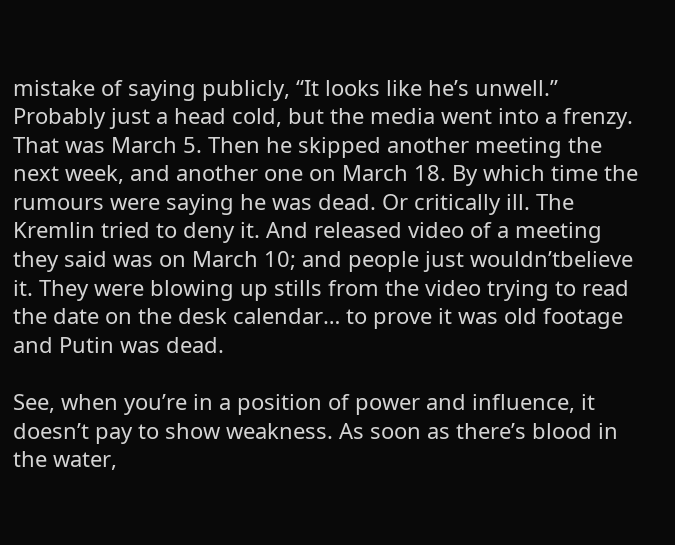mistake of saying publicly, “It looks like he’s unwell.” Probably just a head cold, but the media went into a frenzy. That was March 5. Then he skipped another meeting the next week, and another one on March 18. By which time the rumours were saying he was dead. Or critically ill. The Kremlin tried to deny it. And released video of a meeting they said was on March 10; and people just wouldn’tbelieve it. They were blowing up stills from the video trying to read the date on the desk calendar… to prove it was old footage and Putin was dead.

See, when you’re in a position of power and influence, it doesn’t pay to show weakness. As soon as there’s blood in the water,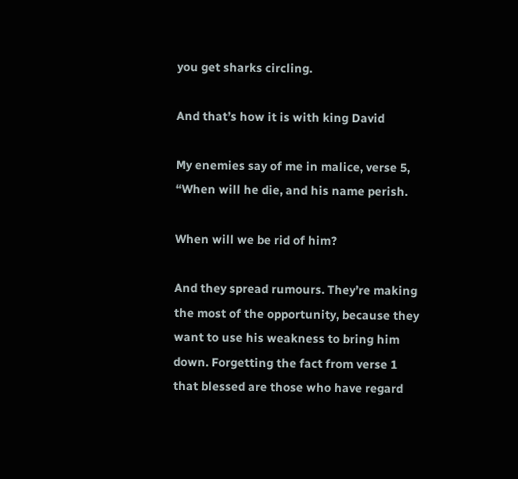you get sharks circling.

And that’s how it is with king David

My enemies say of me in malice, verse 5, “When will he die, and his name perish.

When will we be rid of him?

And they spread rumours. They’re making the most of the opportunity, because they want to use his weakness to bring him down. Forgetting the fact from verse 1 that blessed are those who have regard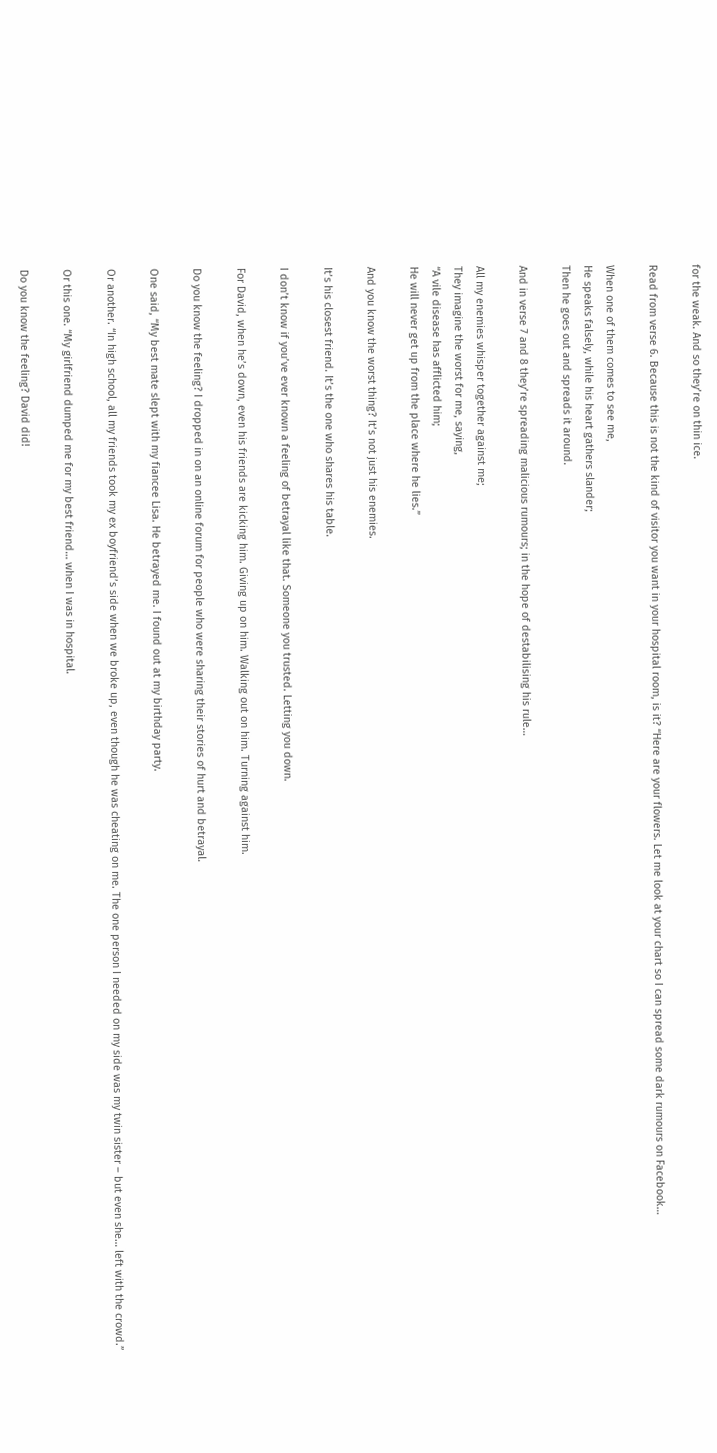for the weak. And so they’re on thin ice.

Read from verse 6. Because this is not the kind of visitor you want in your hospital room, is it? “Here are your flowers. Let me look at your chart so I can spread some dark rumours on Facebook…

When one of them comes to see me,
He speaks falsely, while his heart gathers slander;
Then he goes out and spreads it around.

And in verse 7 and 8 they’re spreading malicious rumours; in the hope of destabilising his rule…

All my enemies whisper together against me;
They imagine the worst for me, saying,
“A vile disease has afflicted him;
He will never get up from the place where he lies.”

And you know the worst thing? It’s not just his enemies.

It’s his closest friend. It’s the one who shares his table.

I don’t know if you’ve ever known a feeling of betrayal like that. Someone you trusted. Letting you down.

For David, when he’s down, even his friends are kicking him. Giving up on him. Walking out on him. Turning against him.

Do you know the feeling? I dropped in on an online forum for people who were sharing their stories of hurt and betrayal.

One said, “My best mate slept with my fiancee Lisa. He betrayed me. I found out at my birthday party.

Or another. “In high school, all my friends took my ex boyfriend’s side when we broke up, even though he was cheating on me. The one person I needed on my side was my twin sister – but even she… left with the crowd.”

Or this one. “My girlfriend dumped me for my best friend… when I was in hospital.

Do you know the feeling? David did!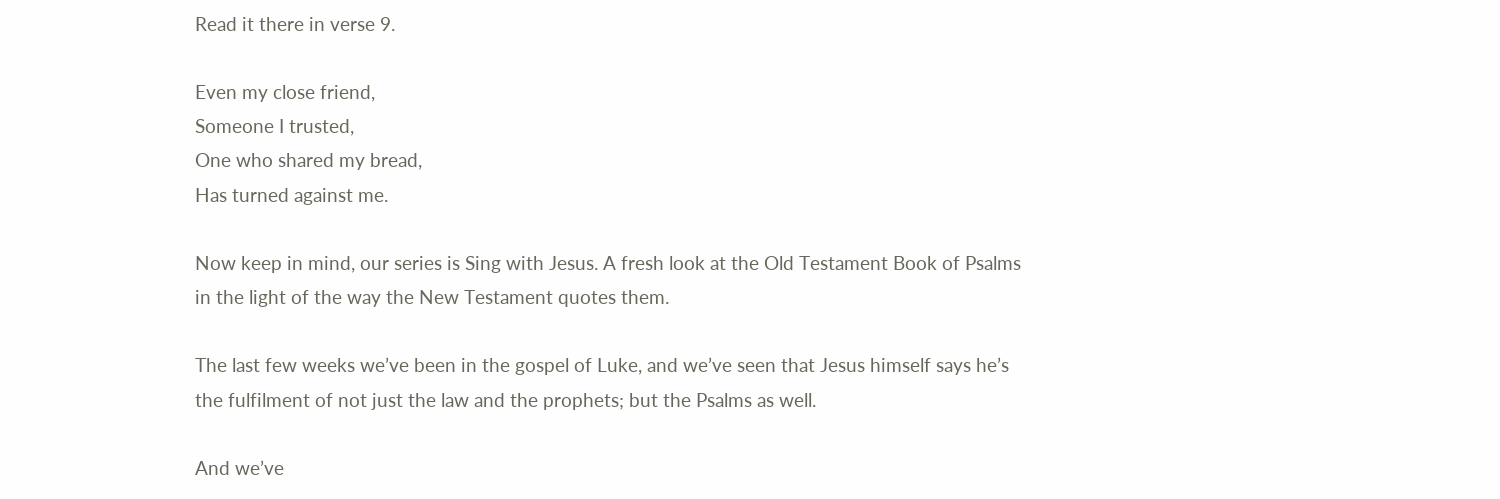Read it there in verse 9.

Even my close friend,
Someone I trusted,
One who shared my bread,
Has turned against me.

Now keep in mind, our series is Sing with Jesus. A fresh look at the Old Testament Book of Psalms in the light of the way the New Testament quotes them.

The last few weeks we’ve been in the gospel of Luke, and we’ve seen that Jesus himself says he’s the fulfilment of not just the law and the prophets; but the Psalms as well.

And we’ve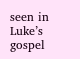seen in Luke’s gospel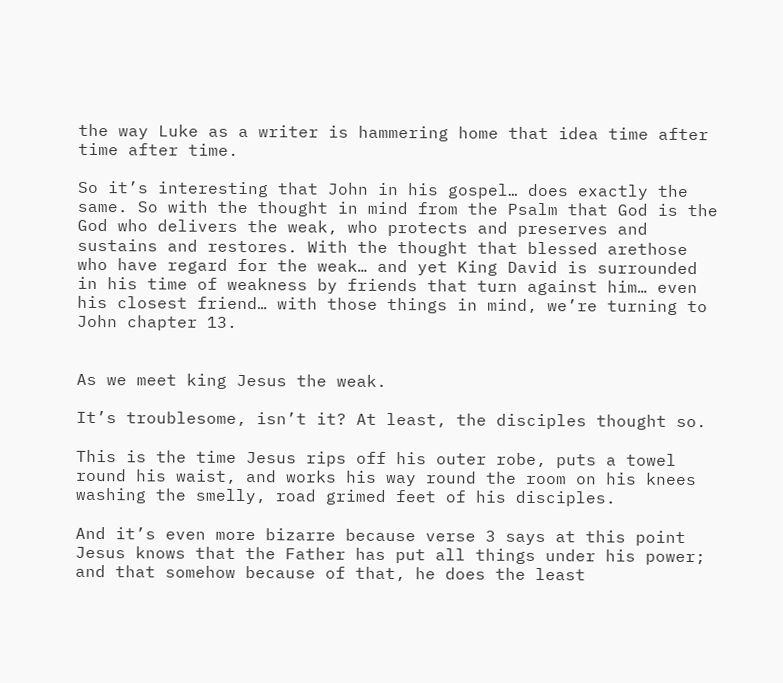the way Luke as a writer is hammering home that idea time after time after time.

So it’s interesting that John in his gospel… does exactly the same. So with the thought in mind from the Psalm that God is the God who delivers the weak, who protects and preserves and sustains and restores. With the thought that blessed arethose who have regard for the weak… and yet King David is surrounded in his time of weakness by friends that turn against him… even his closest friend… with those things in mind, we’re turning to John chapter 13.


As we meet king Jesus the weak.

It’s troublesome, isn’t it? At least, the disciples thought so.

This is the time Jesus rips off his outer robe, puts a towel round his waist, and works his way round the room on his knees washing the smelly, road grimed feet of his disciples.

And it’s even more bizarre because verse 3 says at this point Jesus knows that the Father has put all things under his power; and that somehow because of that, he does the least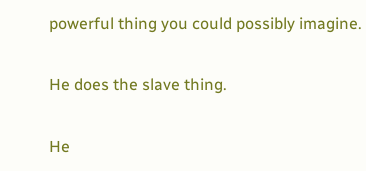powerful thing you could possibly imagine.

He does the slave thing.

He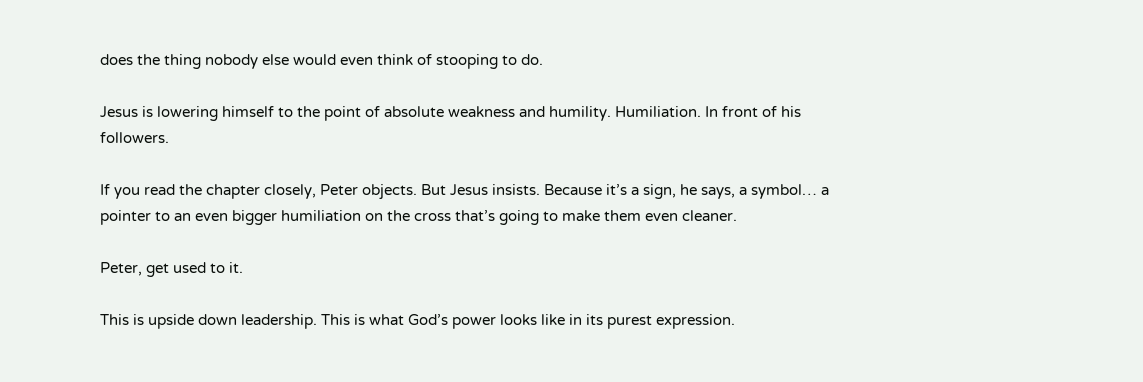does the thing nobody else would even think of stooping to do.

Jesus is lowering himself to the point of absolute weakness and humility. Humiliation. In front of his followers.

If you read the chapter closely, Peter objects. But Jesus insists. Because it’s a sign, he says, a symbol… a pointer to an even bigger humiliation on the cross that’s going to make them even cleaner.

Peter, get used to it.

This is upside down leadership. This is what God’s power looks like in its purest expression.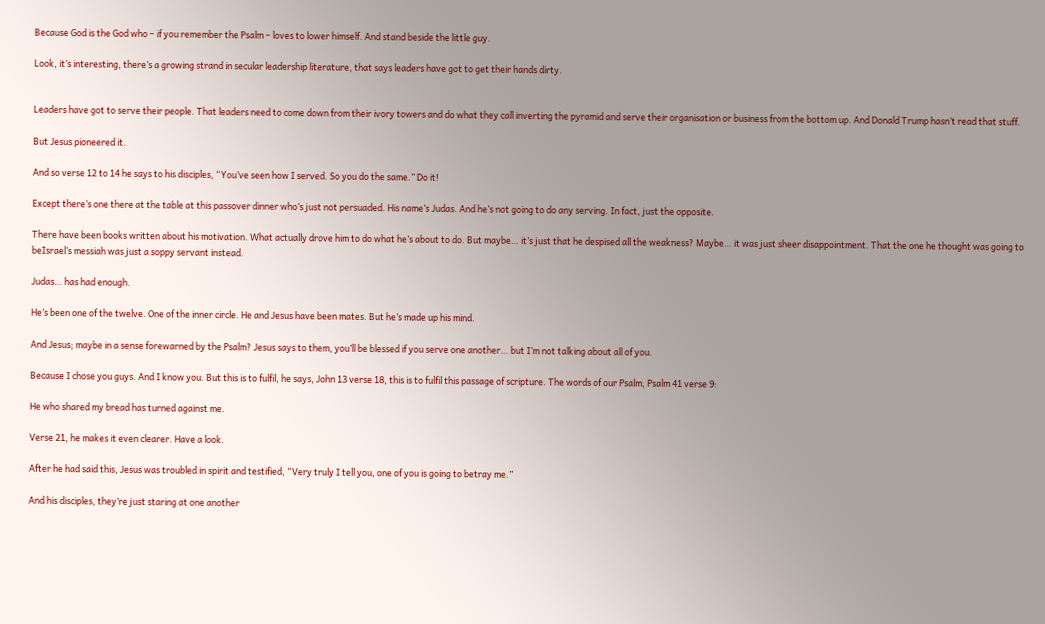Because God is the God who – if you remember the Psalm – loves to lower himself. And stand beside the little guy.

Look, it’s interesting, there’s a growing strand in secular leadership literature, that says leaders have got to get their hands dirty.


Leaders have got to serve their people. That leaders need to come down from their ivory towers and do what they call inverting the pyramid and serve their organisation or business from the bottom up. And Donald Trump hasn’t read that stuff.

But Jesus pioneered it.

And so verse 12 to 14 he says to his disciples, “You’ve seen how I served. So you do the same.” Do it!

Except there’s one there at the table at this passover dinner who’s just not persuaded. His name’s Judas. And he’s not going to do any serving. In fact, just the opposite.

There have been books written about his motivation. What actually drove him to do what he’s about to do. But maybe… it’s just that he despised all the weakness? Maybe… it was just sheer disappointment. That the one he thought was going to beIsrael’s messiah was just a soppy servant instead.

Judas… has had enough.

He’s been one of the twelve. One of the inner circle. He and Jesus have been mates. But he’s made up his mind.

And Jesus; maybe in a sense forewarned by the Psalm? Jesus says to them, you’ll be blessed if you serve one another… but I’m not talking about all of you.

Because I chose you guys. And I know you. But this is to fulfil, he says, John 13 verse 18, this is to fulfil this passage of scripture. The words of our Psalm, Psalm 41 verse 9:

He who shared my bread has turned against me.

Verse 21, he makes it even clearer. Have a look.

After he had said this, Jesus was troubled in spirit and testified, “Very truly I tell you, one of you is going to betray me.”

And his disciples, they’re just staring at one another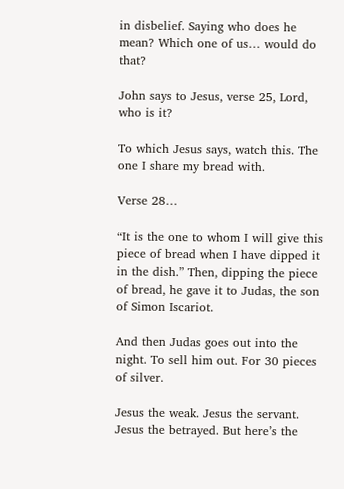in disbelief. Saying who does he mean? Which one of us… would do that?

John says to Jesus, verse 25, Lord, who is it?

To which Jesus says, watch this. The one I share my bread with.

Verse 28…

“It is the one to whom I will give this piece of bread when I have dipped it in the dish.” Then, dipping the piece of bread, he gave it to Judas, the son of Simon Iscariot.

And then Judas goes out into the night. To sell him out. For 30 pieces of silver.

Jesus the weak. Jesus the servant. Jesus the betrayed. But here’s the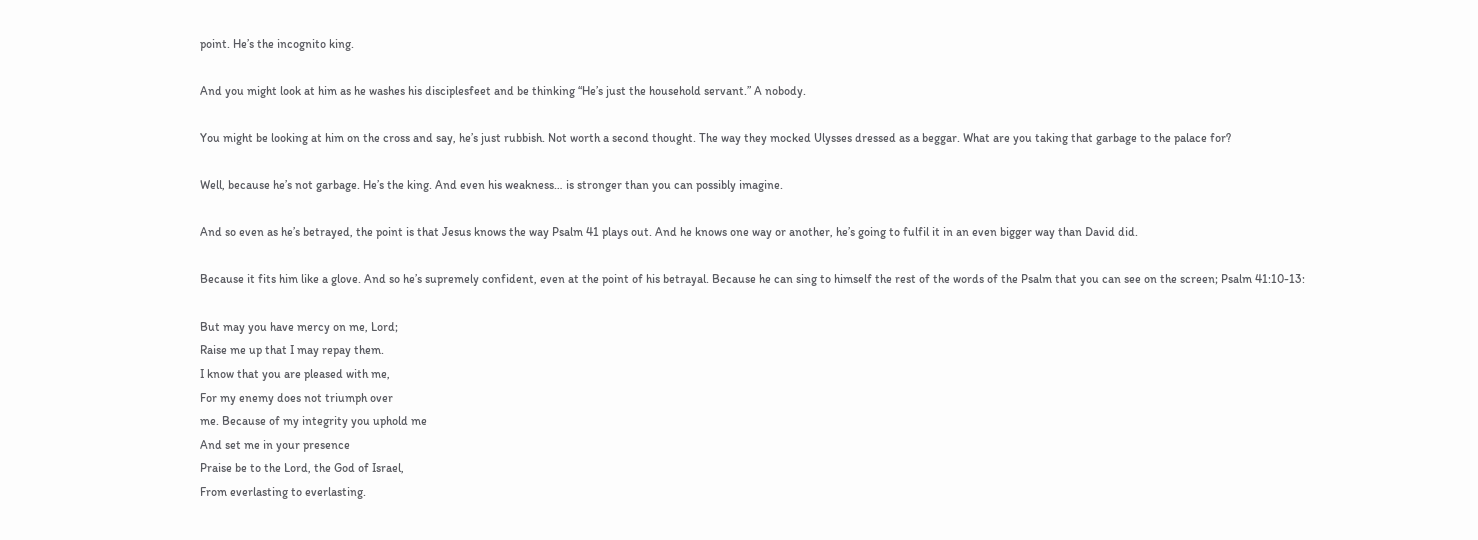point. He’s the incognito king.

And you might look at him as he washes his disciplesfeet and be thinking “He’s just the household servant.” A nobody.

You might be looking at him on the cross and say, he’s just rubbish. Not worth a second thought. The way they mocked Ulysses dressed as a beggar. What are you taking that garbage to the palace for?

Well, because he’s not garbage. He’s the king. And even his weakness… is stronger than you can possibly imagine.

And so even as he’s betrayed, the point is that Jesus knows the way Psalm 41 plays out. And he knows one way or another, he’s going to fulfil it in an even bigger way than David did.

Because it fits him like a glove. And so he’s supremely confident, even at the point of his betrayal. Because he can sing to himself the rest of the words of the Psalm that you can see on the screen; Psalm 41:10-13:

But may you have mercy on me, Lord;
Raise me up that I may repay them.
I know that you are pleased with me,
For my enemy does not triumph over
me. Because of my integrity you uphold me
And set me in your presence
Praise be to the Lord, the God of Israel,
From everlasting to everlasting.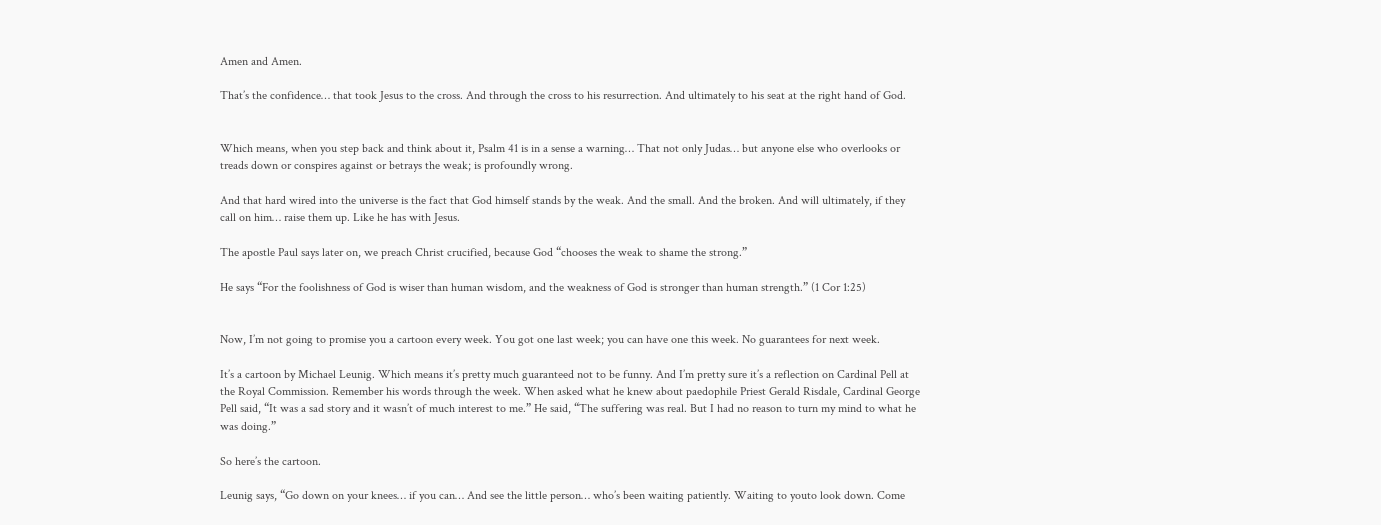Amen and Amen.

That’s the confidence… that took Jesus to the cross. And through the cross to his resurrection. And ultimately to his seat at the right hand of God.


Which means, when you step back and think about it, Psalm 41 is in a sense a warning… That not only Judas… but anyone else who overlooks or treads down or conspires against or betrays the weak; is profoundly wrong.

And that hard wired into the universe is the fact that God himself stands by the weak. And the small. And the broken. And will ultimately, if they call on him… raise them up. Like he has with Jesus.

The apostle Paul says later on, we preach Christ crucified, because God “chooses the weak to shame the strong.”

He says “For the foolishness of God is wiser than human wisdom, and the weakness of God is stronger than human strength.” (1 Cor 1:25)


Now, I’m not going to promise you a cartoon every week. You got one last week; you can have one this week. No guarantees for next week.

It’s a cartoon by Michael Leunig. Which means it’s pretty much guaranteed not to be funny. And I’m pretty sure it’s a reflection on Cardinal Pell at the Royal Commission. Remember his words through the week. When asked what he knew about paedophile Priest Gerald Risdale, Cardinal George Pell said, “It was a sad story and it wasn’t of much interest to me.” He said, “The suffering was real. But I had no reason to turn my mind to what he was doing.”

So here’s the cartoon.

Leunig says, “Go down on your knees… if you can… And see the little person… who’s been waiting patiently. Waiting to youto look down. Come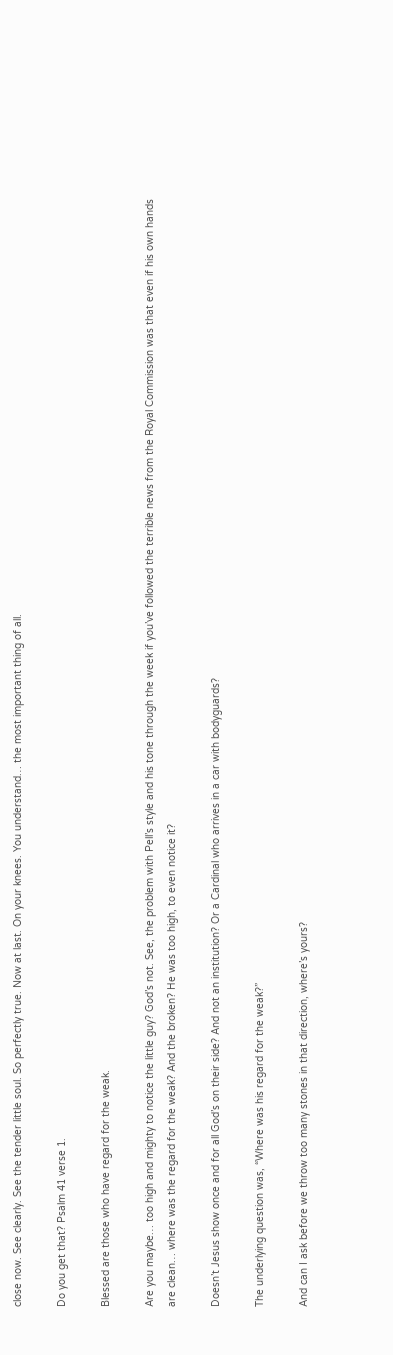close now. See clearly. See the tender little soul. So perfectly true. Now at last. On your knees. You understand… the most important thing of all.

Do you get that? Psalm 41 verse 1.

Blessed are those who have regard for the weak.

Are you maybe… too high and mighty to notice the little guy? God’s not. See, the problem with Pell’s style and his tone through the week if you’ve followed the terrible news from the Royal Commission was that even if his own hands are clean… where was the regard for the weak? And the broken? He was too high, to even notice it?

Doesn’t Jesus show once and for all God’s on their side? And not an institution? Or a Cardinal who arrives in a car with bodyguards?

The underlying question was, “Where was his regard for the weak?”

And can I ask before we throw too many stones in that direction, where’s yours?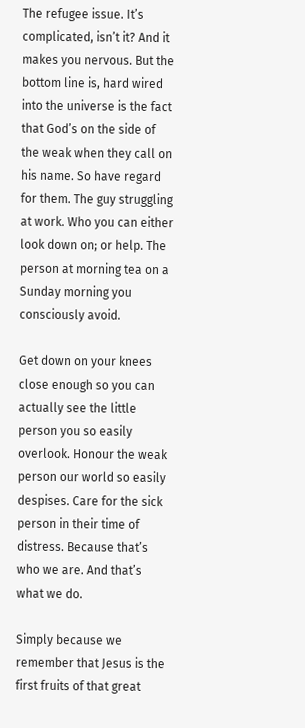The refugee issue. It’s complicated, isn’t it? And it makes you nervous. But the bottom line is, hard wired into the universe is the fact that God’s on the side of the weak when they call on his name. So have regard for them. The guy struggling at work. Who you can either look down on; or help. The person at morning tea on a Sunday morning you consciously avoid.

Get down on your knees close enough so you can actually see the little person you so easily overlook. Honour the weak person our world so easily despises. Care for the sick person in their time of distress. Because that’s who we are. And that’s what we do.

Simply because we remember that Jesus is the first fruits of that great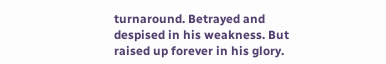turnaround. Betrayed and despised in his weakness. But raised up forever in his glory.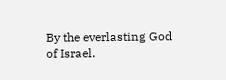By the everlasting God of Israel.